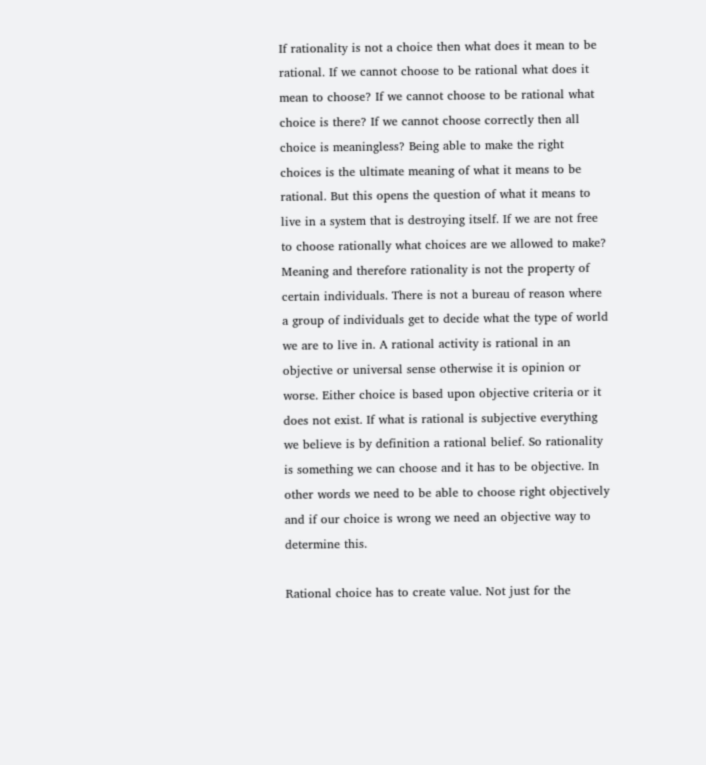If rationality is not a choice then what does it mean to be rational. If we cannot choose to be rational what does it mean to choose? If we cannot choose to be rational what choice is there? If we cannot choose correctly then all choice is meaningless? Being able to make the right choices is the ultimate meaning of what it means to be rational. But this opens the question of what it means to live in a system that is destroying itself. If we are not free to choose rationally what choices are we allowed to make? Meaning and therefore rationality is not the property of certain individuals. There is not a bureau of reason where a group of individuals get to decide what the type of world we are to live in. A rational activity is rational in an objective or universal sense otherwise it is opinion or worse. Either choice is based upon objective criteria or it does not exist. If what is rational is subjective everything we believe is by definition a rational belief. So rationality is something we can choose and it has to be objective. In other words we need to be able to choose right objectively and if our choice is wrong we need an objective way to determine this.

Rational choice has to create value. Not just for the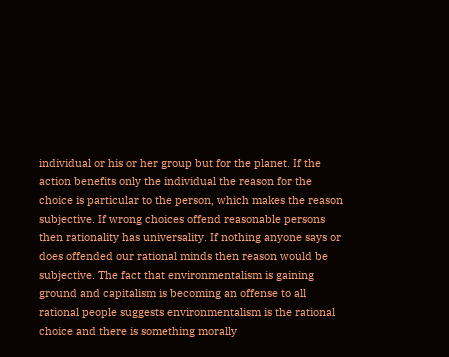individual or his or her group but for the planet. If the action benefits only the individual the reason for the choice is particular to the person, which makes the reason subjective. If wrong choices offend reasonable persons then rationality has universality. If nothing anyone says or does offended our rational minds then reason would be subjective. The fact that environmentalism is gaining ground and capitalism is becoming an offense to all rational people suggests environmentalism is the rational choice and there is something morally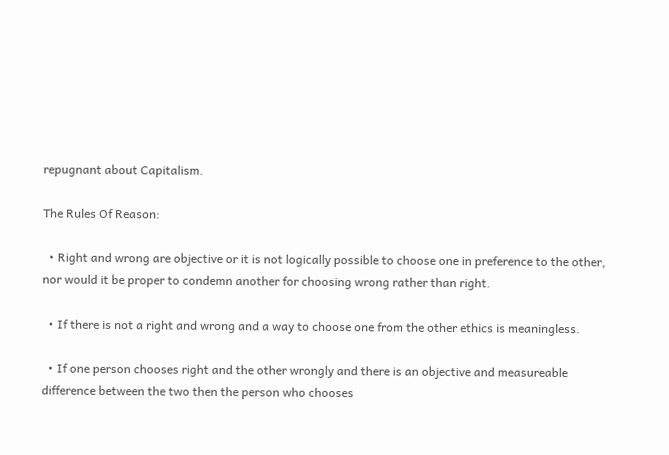repugnant about Capitalism.

The Rules Of Reason:

  • Right and wrong are objective or it is not logically possible to choose one in preference to the other, nor would it be proper to condemn another for choosing wrong rather than right.

  • If there is not a right and wrong and a way to choose one from the other ethics is meaningless.

  • If one person chooses right and the other wrongly and there is an objective and measureable difference between the two then the person who chooses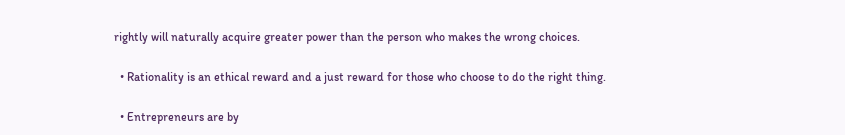rightly will naturally acquire greater power than the person who makes the wrong choices.

  • Rationality is an ethical reward and a just reward for those who choose to do the right thing.

  • Entrepreneurs are by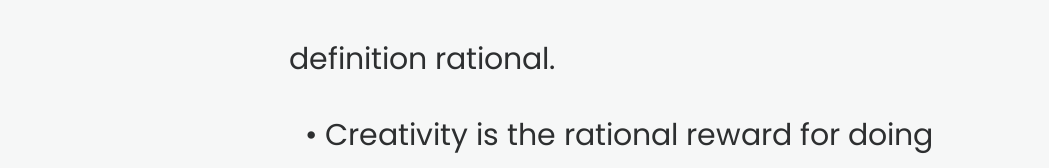definition rational.

  • Creativity is the rational reward for doing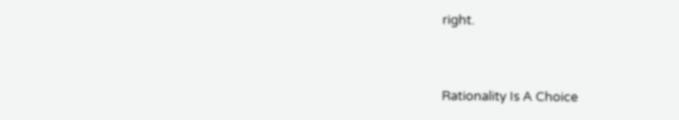right.


Rationality Is A Choice